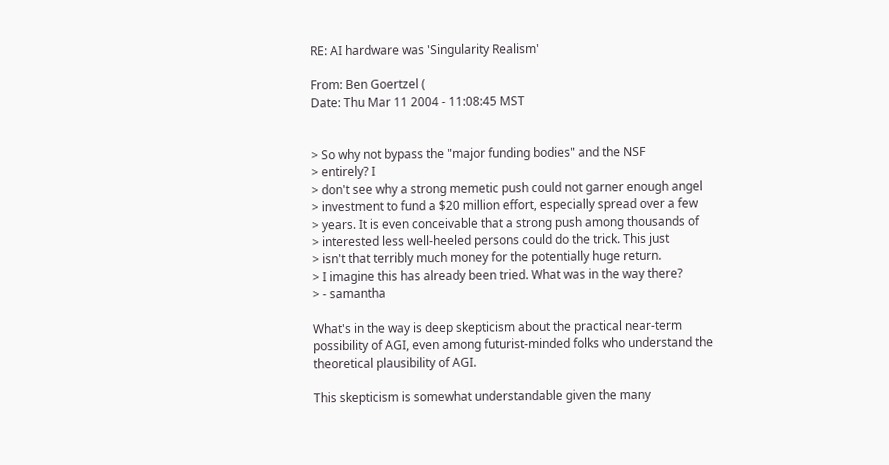RE: AI hardware was 'Singularity Realism'

From: Ben Goertzel (
Date: Thu Mar 11 2004 - 11:08:45 MST


> So why not bypass the "major funding bodies" and the NSF
> entirely? I
> don't see why a strong memetic push could not garner enough angel
> investment to fund a $20 million effort, especially spread over a few
> years. It is even conceivable that a strong push among thousands of
> interested less well-heeled persons could do the trick. This just
> isn't that terribly much money for the potentially huge return.
> I imagine this has already been tried. What was in the way there?
> - samantha

What's in the way is deep skepticism about the practical near-term
possibility of AGI, even among futurist-minded folks who understand the
theoretical plausibility of AGI.

This skepticism is somewhat understandable given the many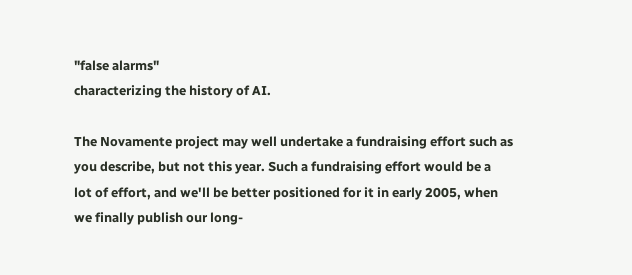"false alarms"
characterizing the history of AI.

The Novamente project may well undertake a fundraising effort such as
you describe, but not this year. Such a fundraising effort would be a
lot of effort, and we'll be better positioned for it in early 2005, when
we finally publish our long-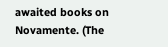awaited books on Novamente. (The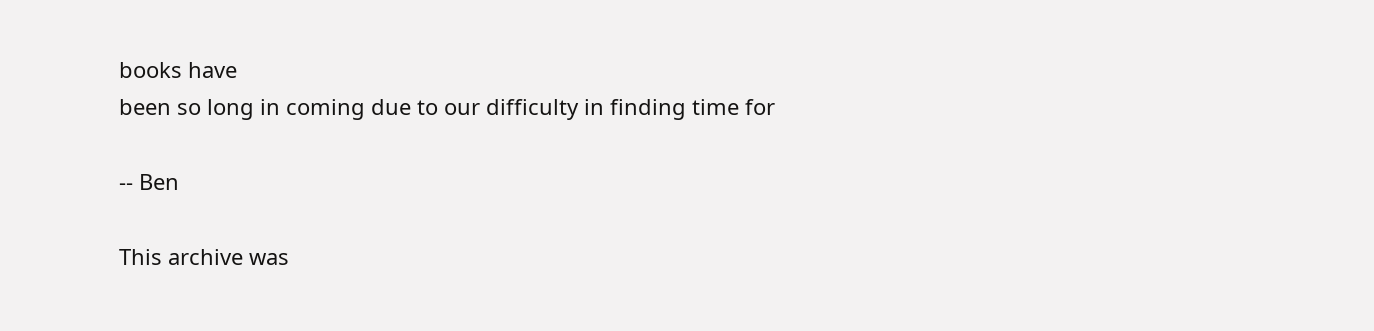books have
been so long in coming due to our difficulty in finding time for

-- Ben

This archive was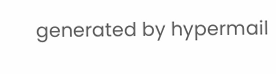generated by hypermail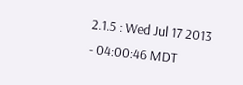2.1.5 : Wed Jul 17 2013 - 04:00:46 MDT